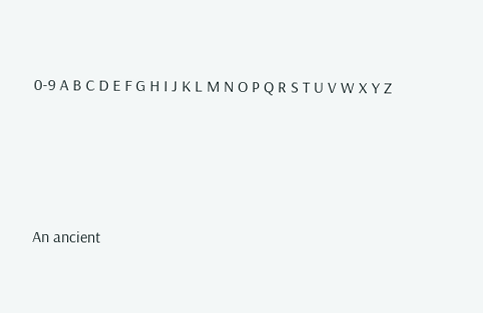0-9 A B C D E F G H I J K L M N O P Q R S T U V W X Y Z




An ancient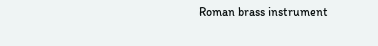Roman brass instrument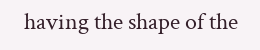having the shape of the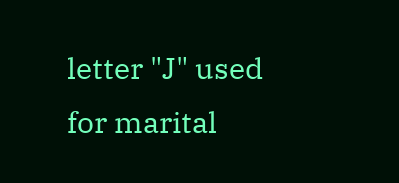letter "J" used for marital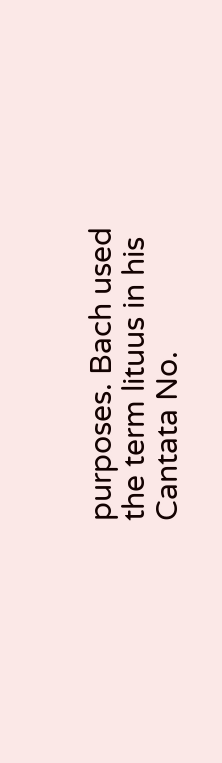purposes. Bach used the term lituus in his Cantata No.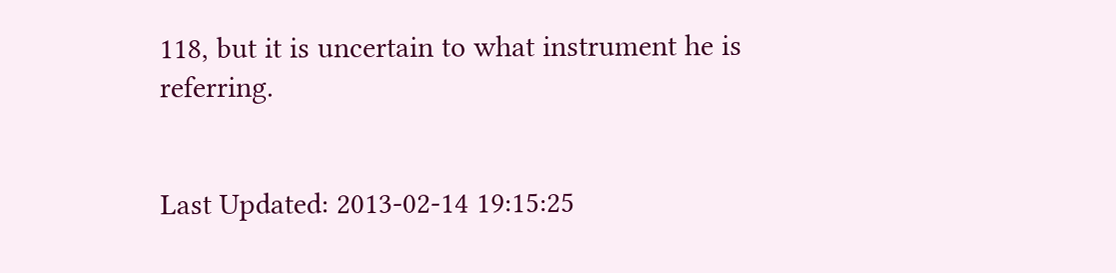118, but it is uncertain to what instrument he is referring.


Last Updated: 2013-02-14 19:15:25